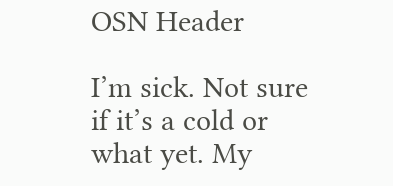OSN Header

I’m sick. Not sure if it’s a cold or what yet. My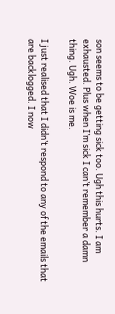son seems to be getting sick too. Ugh this hurts. I am exhausted. Plus when I’m sick I can’t remember a damn thing. Ugh. Woe is me.

I just realised that I didn’t respond to any of the emails that are backlogged. I now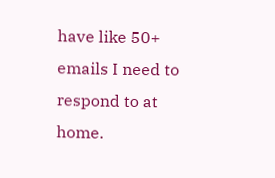have like 50+ emails I need to respond to at home.